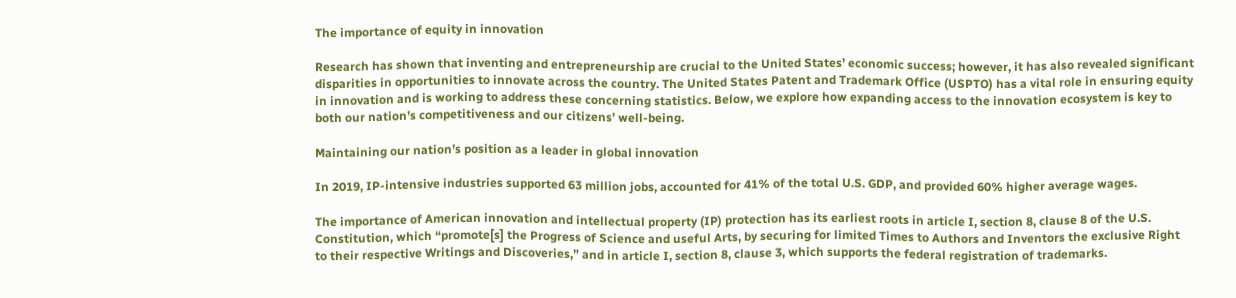The importance of equity in innovation

Research has shown that inventing and entrepreneurship are crucial to the United States’ economic success; however, it has also revealed significant disparities in opportunities to innovate across the country. The United States Patent and Trademark Office (USPTO) has a vital role in ensuring equity in innovation and is working to address these concerning statistics. Below, we explore how expanding access to the innovation ecosystem is key to both our nation’s competitiveness and our citizens’ well-being.

Maintaining our nation’s position as a leader in global innovation

In 2019, IP-intensive industries supported 63 million jobs, accounted for 41% of the total U.S. GDP, and provided 60% higher average wages.

The importance of American innovation and intellectual property (IP) protection has its earliest roots in article I, section 8, clause 8 of the U.S. Constitution, which “promote[s] the Progress of Science and useful Arts, by securing for limited Times to Authors and Inventors the exclusive Right to their respective Writings and Discoveries,” and in article I, section 8, clause 3, which supports the federal registration of trademarks.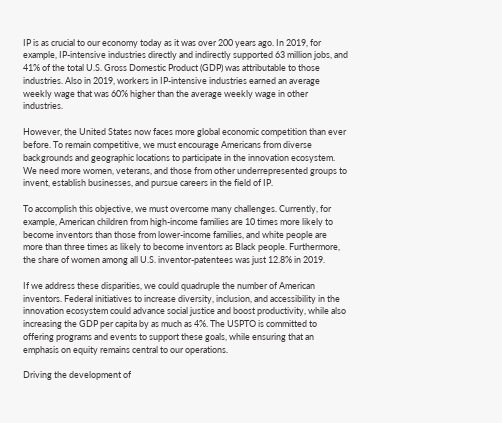IP is as crucial to our economy today as it was over 200 years ago. In 2019, for example, IP-intensive industries directly and indirectly supported 63 million jobs, and 41% of the total U.S. Gross Domestic Product (GDP) was attributable to those industries. Also in 2019, workers in IP-intensive industries earned an average weekly wage that was 60% higher than the average weekly wage in other industries.

However, the United States now faces more global economic competition than ever before. To remain competitive, we must encourage Americans from diverse backgrounds and geographic locations to participate in the innovation ecosystem. We need more women, veterans, and those from other underrepresented groups to invent, establish businesses, and pursue careers in the field of IP.

To accomplish this objective, we must overcome many challenges. Currently, for example, American children from high-income families are 10 times more likely to become inventors than those from lower-income families, and white people are more than three times as likely to become inventors as Black people. Furthermore, the share of women among all U.S. inventor-patentees was just 12.8% in 2019.

If we address these disparities, we could quadruple the number of American inventors. Federal initiatives to increase diversity, inclusion, and accessibility in the innovation ecosystem could advance social justice and boost productivity, while also increasing the GDP per capita by as much as 4%. The USPTO is committed to offering programs and events to support these goals, while ensuring that an emphasis on equity remains central to our operations.

Driving the development of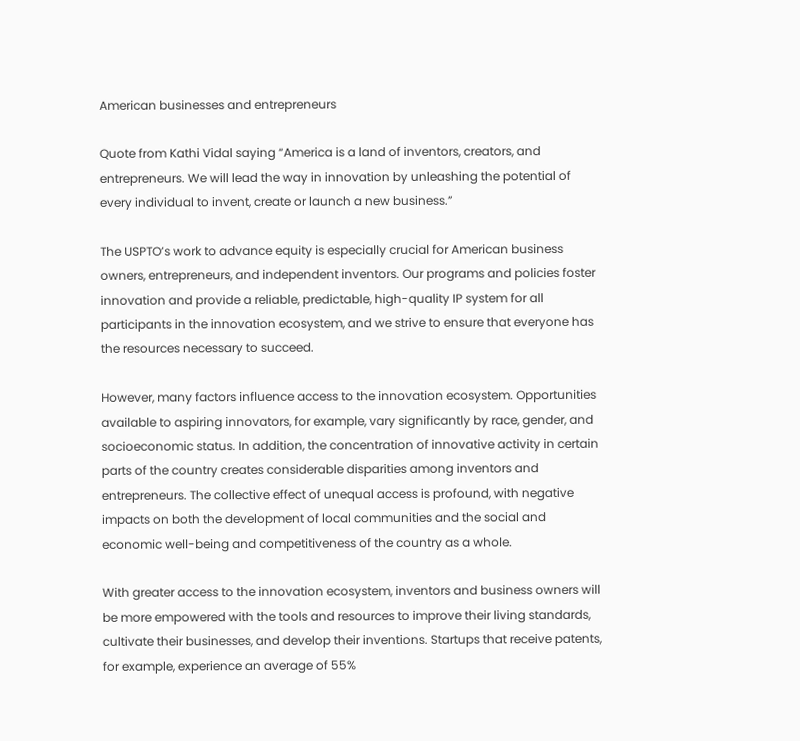American businesses and entrepreneurs

Quote from Kathi Vidal saying “America is a land of inventors, creators, and entrepreneurs. We will lead the way in innovation by unleashing the potential of every individual to invent, create or launch a new business.”

The USPTO’s work to advance equity is especially crucial for American business owners, entrepreneurs, and independent inventors. Our programs and policies foster innovation and provide a reliable, predictable, high-quality IP system for all participants in the innovation ecosystem, and we strive to ensure that everyone has the resources necessary to succeed.

However, many factors influence access to the innovation ecosystem. Opportunities available to aspiring innovators, for example, vary significantly by race, gender, and socioeconomic status. In addition, the concentration of innovative activity in certain parts of the country creates considerable disparities among inventors and entrepreneurs. The collective effect of unequal access is profound, with negative impacts on both the development of local communities and the social and economic well-being and competitiveness of the country as a whole.

With greater access to the innovation ecosystem, inventors and business owners will be more empowered with the tools and resources to improve their living standards, cultivate their businesses, and develop their inventions. Startups that receive patents, for example, experience an average of 55%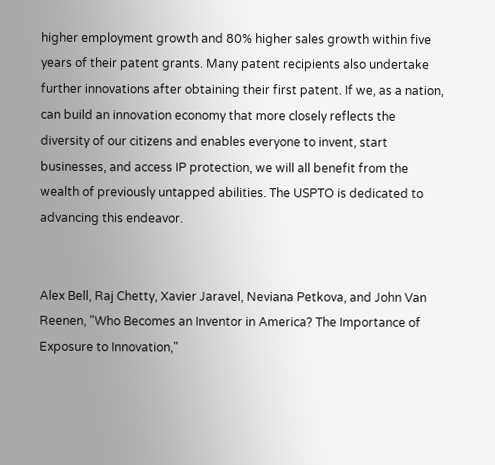higher employment growth and 80% higher sales growth within five years of their patent grants. Many patent recipients also undertake further innovations after obtaining their first patent. If we, as a nation, can build an innovation economy that more closely reflects the diversity of our citizens and enables everyone to invent, start businesses, and access IP protection, we will all benefit from the wealth of previously untapped abilities. The USPTO is dedicated to advancing this endeavor.


Alex Bell, Raj Chetty, Xavier Jaravel, Neviana Petkova, and John Van Reenen, "Who Becomes an Inventor in America? The Importance of Exposure to Innovation,"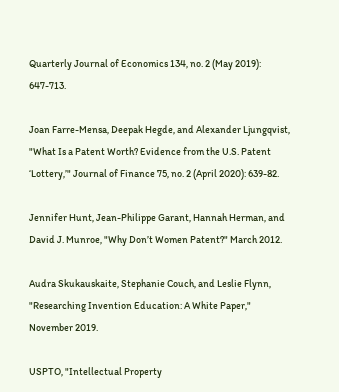Quarterly Journal of Economics 134, no. 2 (May 2019): 647-713.

Joan Farre-Mensa, Deepak Hegde, and Alexander Ljungqvist, "What Is a Patent Worth? Evidence from the U.S. Patent ‘Lottery,’" Journal of Finance 75, no. 2 (April 2020): 639-82.

Jennifer Hunt, Jean-Philippe Garant, Hannah Herman, and David J. Munroe, "Why Don’t Women Patent?" March 2012.

Audra Skukauskaite, Stephanie Couch, and Leslie Flynn,
"Researching Invention Education: A White Paper," November 2019.

USPTO, "Intellectual Property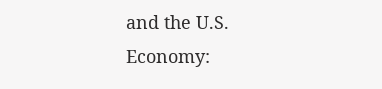and the U.S. Economy: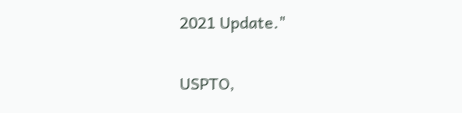2021 Update."

USPTO,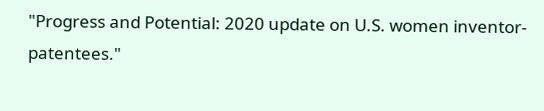"Progress and Potential: 2020 update on U.S. women inventor-patentees."